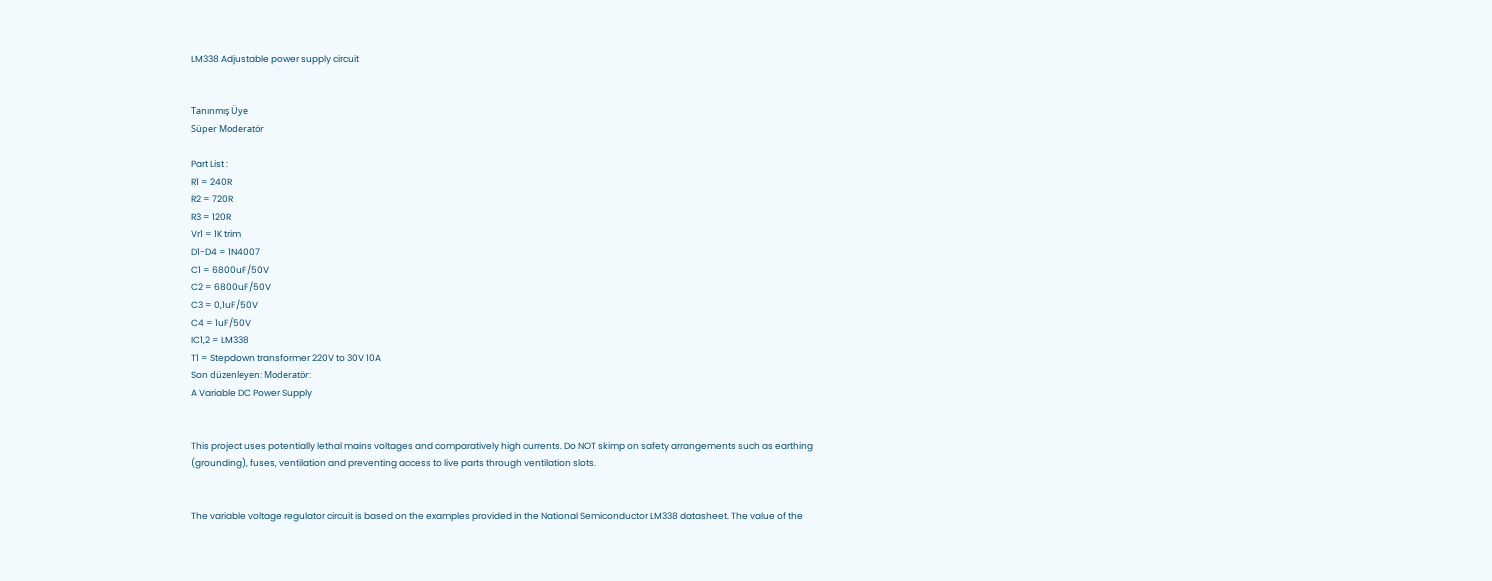LM338 Adjustable power supply circuit


Tanınmış Üye
Süper Moderatör

Part List :
R1 = 240R
R2 = 720R
R3 = 120R
Vr1 = 1K trim
D1-D4 = 1N4007
C1 = 6800uF/50V
C2 = 6800uF/50V
C3 = 0,1uF/50V
C4 = 1uF/50V
IC1,2 = LM338
T1 = Stepdown transformer 220V to 30V 10A
Son düzenleyen: Moderatör:
A Variable DC Power Supply


This project uses potentially lethal mains voltages and comparatively high currents. Do NOT skimp on safety arrangements such as earthing (grounding), fuses, ventilation and preventing access to live parts through ventilation slots.


The variable voltage regulator circuit is based on the examples provided in the National Semiconductor LM338 datasheet. The value of the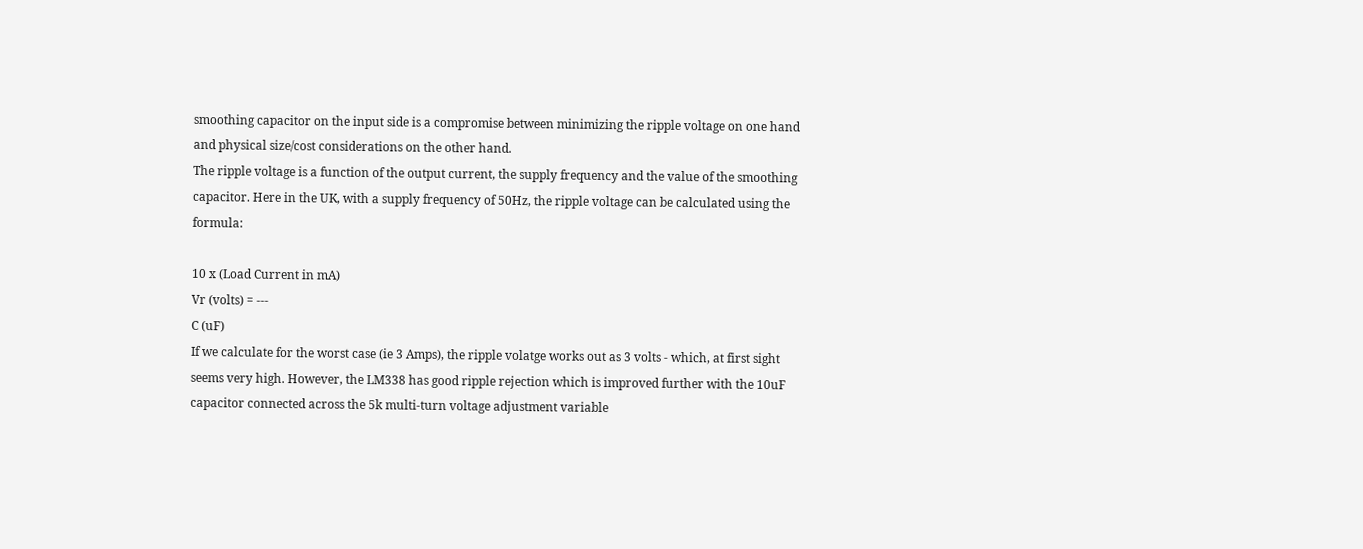smoothing capacitor on the input side is a compromise between minimizing the ripple voltage on one hand and physical size/cost considerations on the other hand.
The ripple voltage is a function of the output current, the supply frequency and the value of the smoothing capacitor. Here in the UK, with a supply frequency of 50Hz, the ripple voltage can be calculated using the formula:

10 x (Load Current in mA)
Vr (volts) = ---
C (uF)
If we calculate for the worst case (ie 3 Amps), the ripple volatge works out as 3 volts - which, at first sight seems very high. However, the LM338 has good ripple rejection which is improved further with the 10uF capacitor connected across the 5k multi-turn voltage adjustment variable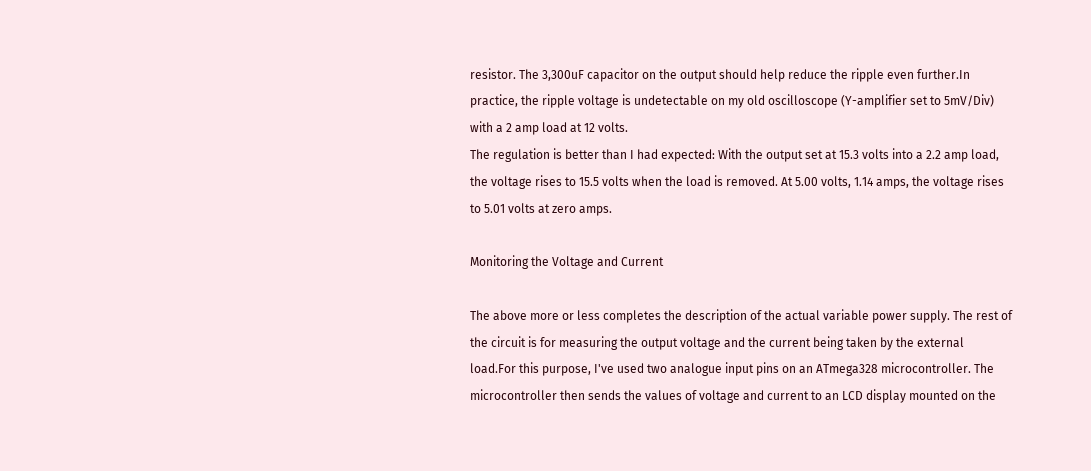resistor. The 3,300uF capacitor on the output should help reduce the ripple even further.In practice, the ripple voltage is undetectable on my old oscilloscope (Y-amplifier set to 5mV/Div) with a 2 amp load at 12 volts.
The regulation is better than I had expected: With the output set at 15.3 volts into a 2.2 amp load, the voltage rises to 15.5 volts when the load is removed. At 5.00 volts, 1.14 amps, the voltage rises to 5.01 volts at zero amps.

Monitoring the Voltage and Current

The above more or less completes the description of the actual variable power supply. The rest of the circuit is for measuring the output voltage and the current being taken by the external load.For this purpose, I've used two analogue input pins on an ATmega328 microcontroller. The microcontroller then sends the values of voltage and current to an LCD display mounted on the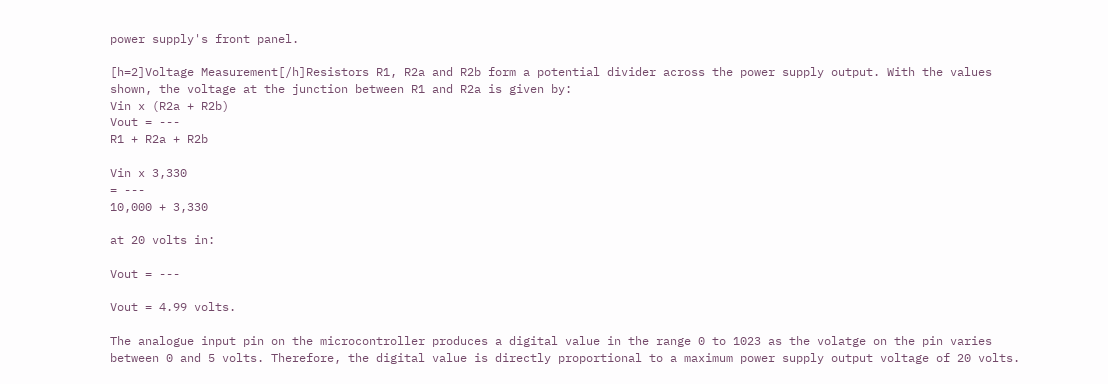power supply's front panel.

[h=2]Voltage Measurement[/h]Resistors R1, R2a and R2b form a potential divider across the power supply output. With the values shown, the voltage at the junction between R1 and R2a is given by:
Vin x (R2a + R2b)
Vout = ---
R1 + R2a + R2b

Vin x 3,330
= ---
10,000 + 3,330

at 20 volts in:

Vout = ---

Vout = 4.99 volts.

The analogue input pin on the microcontroller produces a digital value in the range 0 to 1023 as the volatge on the pin varies between 0 and 5 volts. Therefore, the digital value is directly proportional to a maximum power supply output voltage of 20 volts.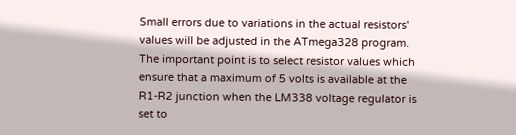Small errors due to variations in the actual resistors' values will be adjusted in the ATmega328 program. The important point is to select resistor values which ensure that a maximum of 5 volts is available at the R1-R2 junction when the LM338 voltage regulator is set to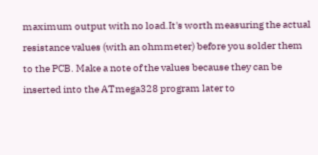maximum output with no load.It's worth measuring the actual resistance values (with an ohmmeter) before you solder them to the PCB. Make a note of the values because they can be inserted into the ATmega328 program later to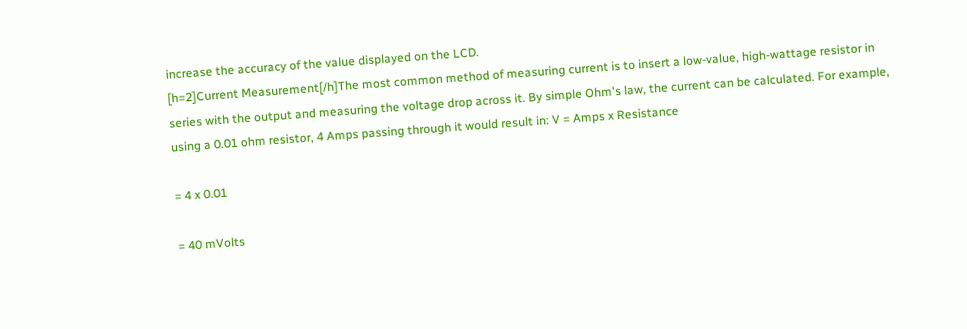increase the accuracy of the value displayed on the LCD.
[h=2]Current Measurement[/h]The most common method of measuring current is to insert a low-value, high-wattage resistor in series with the output and measuring the voltage drop across it. By simple Ohm's law, the current can be calculated. For example, using a 0.01 ohm resistor, 4 Amps passing through it would result in: V = Amps x Resistance

= 4 x 0.01

= 40 mVolts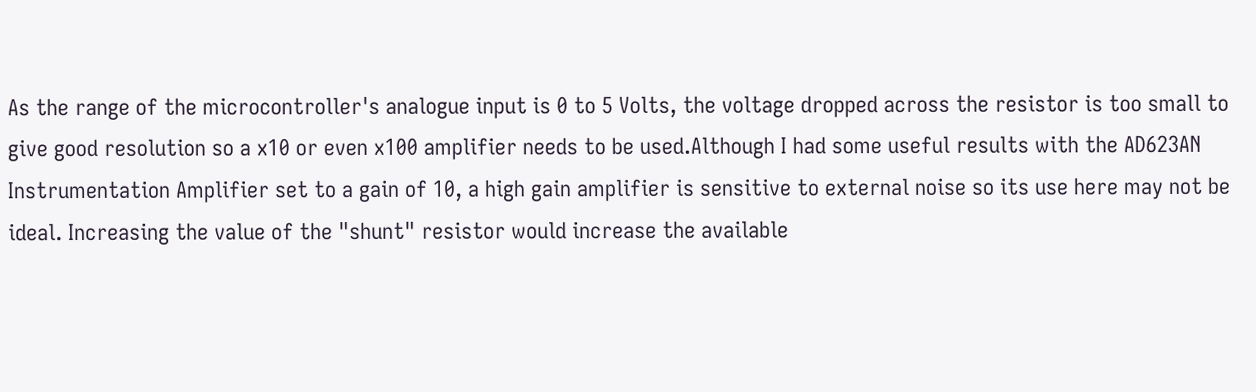As the range of the microcontroller's analogue input is 0 to 5 Volts, the voltage dropped across the resistor is too small to give good resolution so a x10 or even x100 amplifier needs to be used.Although I had some useful results with the AD623AN Instrumentation Amplifier set to a gain of 10, a high gain amplifier is sensitive to external noise so its use here may not be ideal. Increasing the value of the "shunt" resistor would increase the available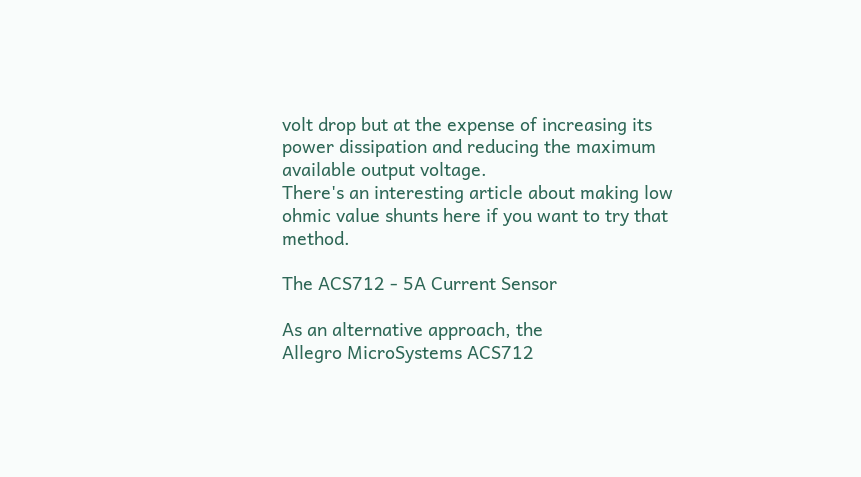volt drop but at the expense of increasing its power dissipation and reducing the maximum available output voltage.
There's an interesting article about making low ohmic value shunts here if you want to try that method.

The ACS712 - 5A Current Sensor

As an alternative approach, the
Allegro MicroSystems ACS712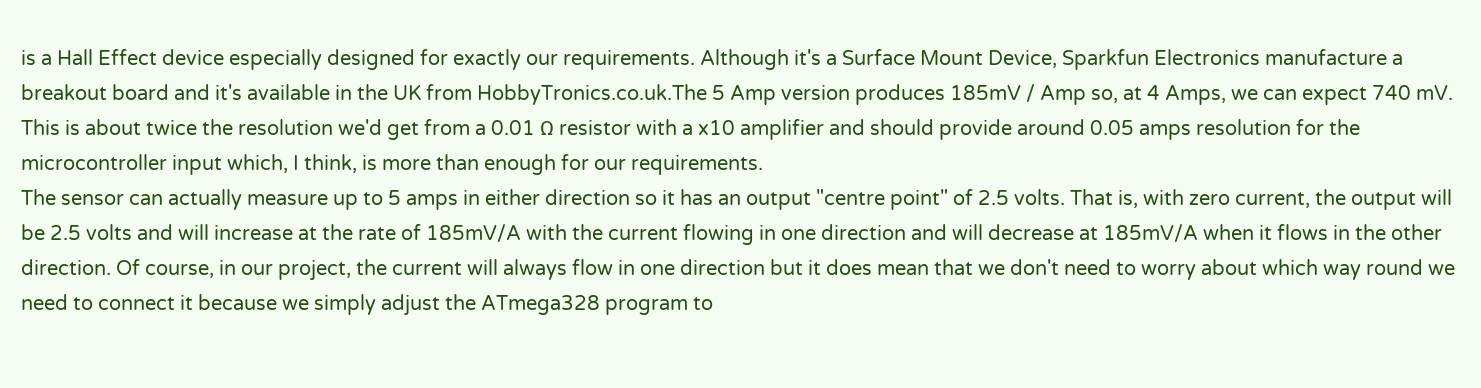is a Hall Effect device especially designed for exactly our requirements. Although it's a Surface Mount Device, Sparkfun Electronics manufacture a breakout board and it's available in the UK from HobbyTronics.co.uk.The 5 Amp version produces 185mV / Amp so, at 4 Amps, we can expect 740 mV. This is about twice the resolution we'd get from a 0.01 Ω resistor with a x10 amplifier and should provide around 0.05 amps resolution for the microcontroller input which, I think, is more than enough for our requirements.
The sensor can actually measure up to 5 amps in either direction so it has an output "centre point" of 2.5 volts. That is, with zero current, the output will be 2.5 volts and will increase at the rate of 185mV/A with the current flowing in one direction and will decrease at 185mV/A when it flows in the other direction. Of course, in our project, the current will always flow in one direction but it does mean that we don't need to worry about which way round we need to connect it because we simply adjust the ATmega328 program to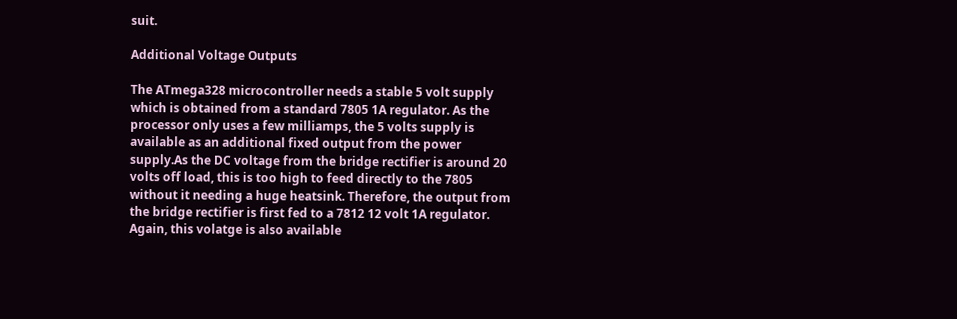suit.

Additional Voltage Outputs

The ATmega328 microcontroller needs a stable 5 volt supply which is obtained from a standard 7805 1A regulator. As the processor only uses a few milliamps, the 5 volts supply is available as an additional fixed output from the power supply.As the DC voltage from the bridge rectifier is around 20 volts off load, this is too high to feed directly to the 7805 without it needing a huge heatsink. Therefore, the output from the bridge rectifier is first fed to a 7812 12 volt 1A regulator. Again, this volatge is also available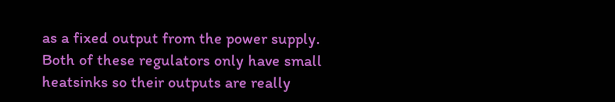as a fixed output from the power supply.
Both of these regulators only have small heatsinks so their outputs are really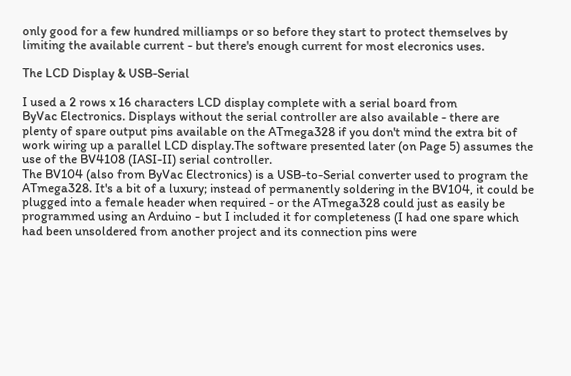only good for a few hundred milliamps or so before they start to protect themselves by limiting the available current - but there's enough current for most elecronics uses.

The LCD Display & USB-Serial

I used a 2 rows x 16 characters LCD display complete with a serial board from
ByVac Electronics. Displays without the serial controller are also available - there are plenty of spare output pins available on the ATmega328 if you don't mind the extra bit of work wiring up a parallel LCD display.The software presented later (on Page 5) assumes the use of the BV4108 (IASI-II) serial controller.
The BV104 (also from ByVac Electronics) is a USB-to-Serial converter used to program the ATmega328. It's a bit of a luxury; instead of permanently soldering in the BV104, it could be plugged into a female header when required - or the ATmega328 could just as easily be programmed using an Arduino - but I included it for completeness (I had one spare which had been unsoldered from another project and its connection pins were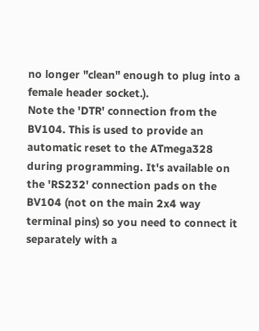no longer "clean" enough to plug into a female header socket.).
Note the 'DTR' connection from the BV104. This is used to provide an automatic reset to the ATmega328 during programming. It's available on the 'RS232' connection pads on the BV104 (not on the main 2x4 way terminal pins) so you need to connect it separately with a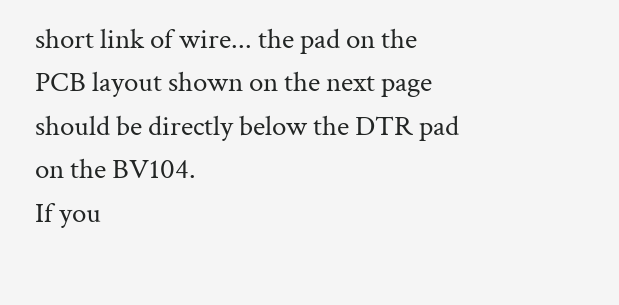short link of wire... the pad on the PCB layout shown on the next page should be directly below the DTR pad on the BV104.
If you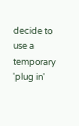decide to use a temporary 'plug in'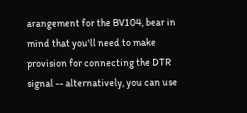arangement for the BV104, bear in mind that you'll need to make provision for connecting the DTR signal -- alternatively, you can use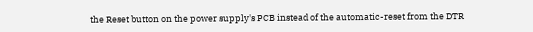the Reset button on the power supply's PCB instead of the automatic-reset from the DTR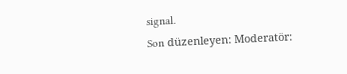signal.
Son düzenleyen: Moderatör: